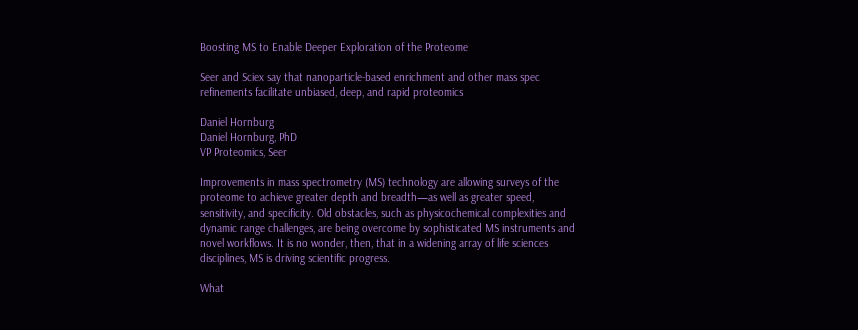Boosting MS to Enable Deeper Exploration of the Proteome

Seer and Sciex say that nanoparticle-based enrichment and other mass spec refinements facilitate unbiased, deep, and rapid proteomics

Daniel Hornburg
Daniel Hornburg, PhD
VP Proteomics, Seer

Improvements in mass spectrometry (MS) technology are allowing surveys of the proteome to achieve greater depth and breadth—as well as greater speed, sensitivity, and specificity. Old obstacles, such as physicochemical complexities and dynamic range challenges, are being overcome by sophisticated MS instruments and novel workflows. It is no wonder, then, that in a widening array of life sciences disciplines, MS is driving scientific progress.

What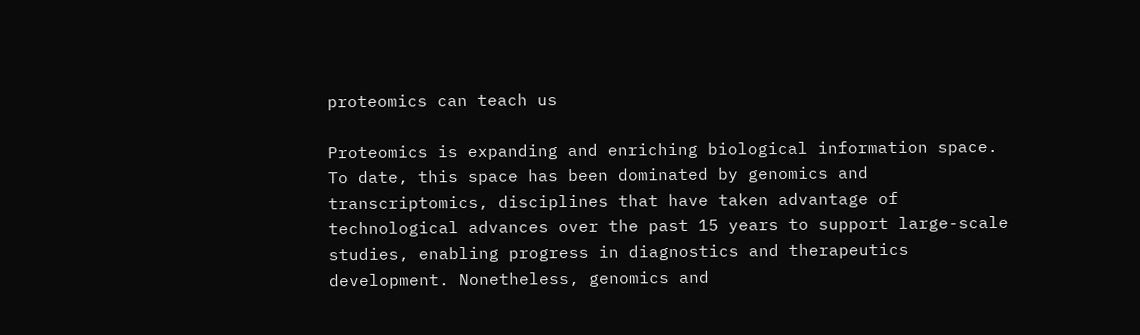proteomics can teach us

Proteomics is expanding and enriching biological information space. To date, this space has been dominated by genomics and transcriptomics, disciplines that have taken advantage of technological advances over the past 15 years to support large-scale studies, enabling progress in diagnostics and therapeutics development. Nonetheless, genomics and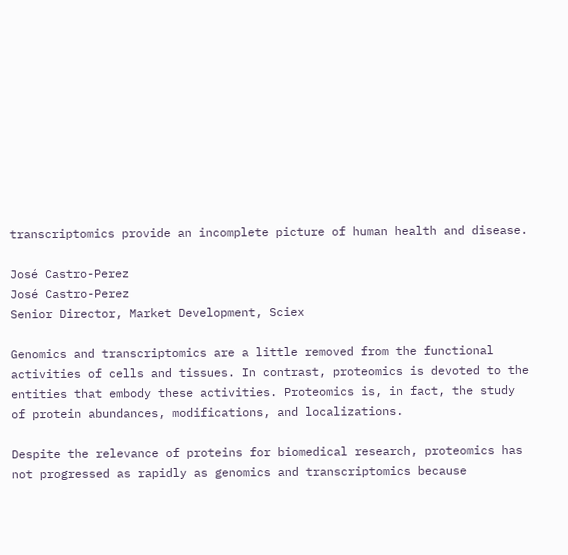transcriptomics provide an incomplete picture of human health and disease.

José Castro-Perez
José Castro-Perez
Senior Director, Market Development, Sciex

Genomics and transcriptomics are a little removed from the functional activities of cells and tissues. In contrast, proteomics is devoted to the entities that embody these activities. Proteomics is, in fact, the study of protein abundances, modifications, and localizations.

Despite the relevance of proteins for biomedical research, proteomics has not progressed as rapidly as genomics and transcriptomics because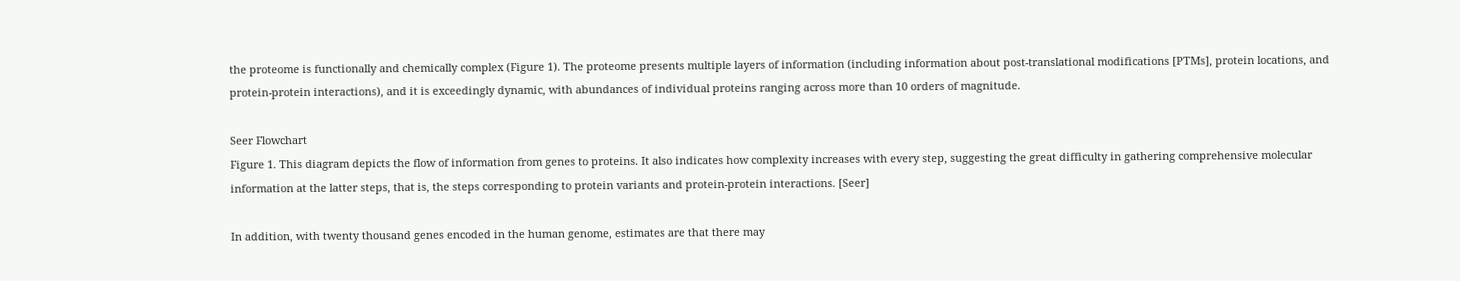the proteome is functionally and chemically complex (Figure 1). The proteome presents multiple layers of information (including information about post-translational modifications [PTMs], protein locations, and protein-protein interactions), and it is exceedingly dynamic, with abundances of individual proteins ranging across more than 10 orders of magnitude.

Seer Flowchart
Figure 1. This diagram depicts the flow of information from genes to proteins. It also indicates how complexity increases with every step, suggesting the great difficulty in gathering comprehensive molecular information at the latter steps, that is, the steps corresponding to protein variants and protein-protein interactions. [Seer]

In addition, with twenty thousand genes encoded in the human genome, estimates are that there may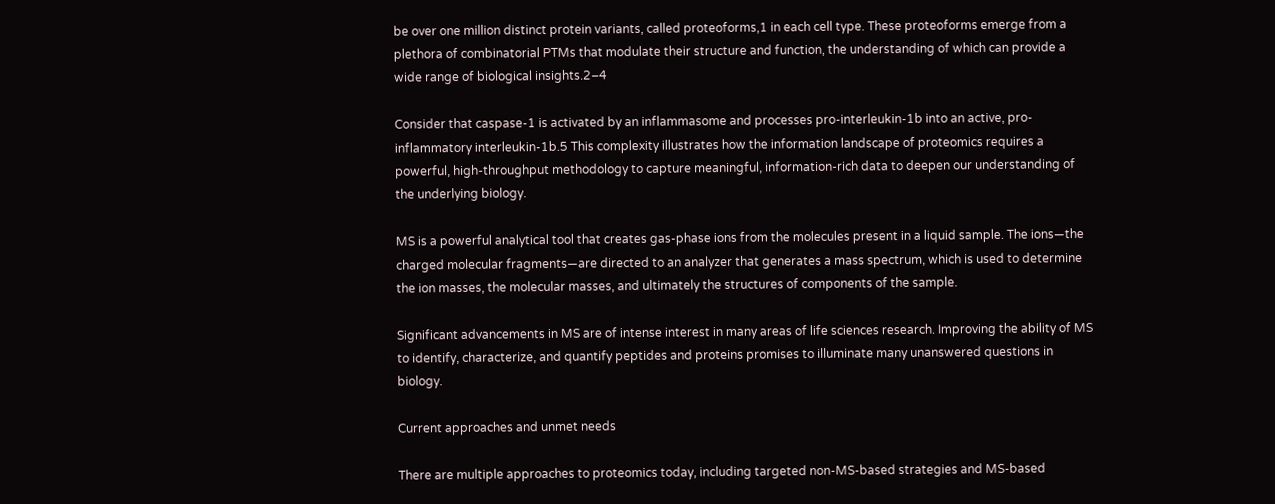be over one million distinct protein variants, called proteoforms,1 in each cell type. These proteoforms emerge from a plethora of combinatorial PTMs that modulate their structure and function, the understanding of which can provide a wide range of biological insights.2–4

Consider that caspase-1 is activated by an inflammasome and processes pro-interleukin-1b into an active, pro-inflammatory interleukin-1b.5 This complexity illustrates how the information landscape of proteomics requires a powerful, high-throughput methodology to capture meaningful, information-rich data to deepen our understanding of the underlying biology.

MS is a powerful analytical tool that creates gas-phase ions from the molecules present in a liquid sample. The ions—the charged molecular fragments—are directed to an analyzer that generates a mass spectrum, which is used to determine the ion masses, the molecular masses, and ultimately the structures of components of the sample.

Significant advancements in MS are of intense interest in many areas of life sciences research. Improving the ability of MS to identify, characterize, and quantify peptides and proteins promises to illuminate many unanswered questions in biology.

Current approaches and unmet needs

There are multiple approaches to proteomics today, including targeted non-MS-based strategies and MS-based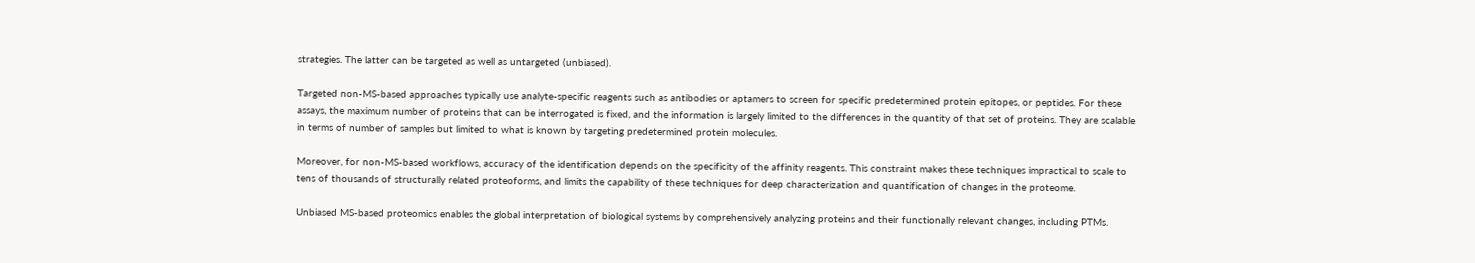strategies. The latter can be targeted as well as untargeted (unbiased).

Targeted non-MS-based approaches typically use analyte-specific reagents such as antibodies or aptamers to screen for specific predetermined protein epitopes, or peptides. For these assays, the maximum number of proteins that can be interrogated is fixed, and the information is largely limited to the differences in the quantity of that set of proteins. They are scalable in terms of number of samples but limited to what is known by targeting predetermined protein molecules.

Moreover, for non-MS-based workflows, accuracy of the identification depends on the specificity of the affinity reagents. This constraint makes these techniques impractical to scale to tens of thousands of structurally related proteoforms, and limits the capability of these techniques for deep characterization and quantification of changes in the proteome.

Unbiased MS-based proteomics enables the global interpretation of biological systems by comprehensively analyzing proteins and their functionally relevant changes, including PTMs.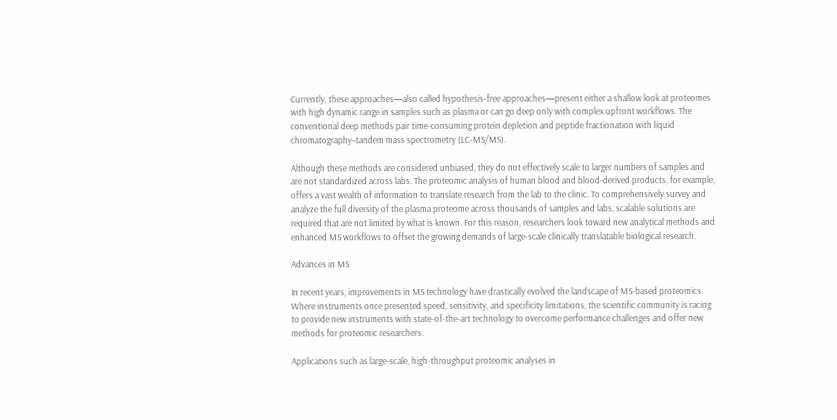Currently, these approaches—also called hypothesis-free approaches—present either a shallow look at proteomes with high dynamic range in samples such as plasma or can go deep only with complex upfront workflows. The conventional deep methods pair time-consuming protein depletion and peptide fractionation with liquid chromatography–tandem mass spectrometry (LC-MS/MS).

Although these methods are considered unbiased, they do not effectively scale to larger numbers of samples and are not standardized across labs. The proteomic analysis of human blood and blood-derived products, for example, offers a vast wealth of information to translate research from the lab to the clinic. To comprehensively survey and analyze the full diversity of the plasma proteome across thousands of samples and labs, scalable solutions are required that are not limited by what is known. For this reason, researchers look toward new analytical methods and enhanced MS workflows to offset the growing demands of large-scale clinically translatable biological research.

Advances in MS

In recent years, improvements in MS technology have drastically evolved the landscape of MS-based proteomics. Where instruments once presented speed, sensitivity, and specificity limitations, the scientific community is racing to provide new instruments with state-of-the-art technology to overcome performance challenges and offer new methods for proteomic researchers.

Applications such as large-scale, high-throughput proteomic analyses in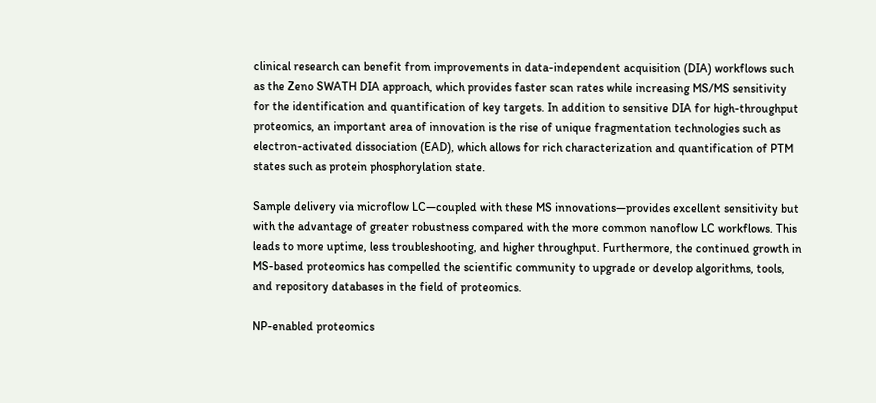clinical research can benefit from improvements in data-independent acquisition (DIA) workflows such as the Zeno SWATH DIA approach, which provides faster scan rates while increasing MS/MS sensitivity for the identification and quantification of key targets. In addition to sensitive DIA for high-throughput proteomics, an important area of innovation is the rise of unique fragmentation technologies such as electron-activated dissociation (EAD), which allows for rich characterization and quantification of PTM states such as protein phosphorylation state.

Sample delivery via microflow LC—coupled with these MS innovations—provides excellent sensitivity but with the advantage of greater robustness compared with the more common nanoflow LC workflows. This leads to more uptime, less troubleshooting, and higher throughput. Furthermore, the continued growth in MS-based proteomics has compelled the scientific community to upgrade or develop algorithms, tools, and repository databases in the field of proteomics.

NP-enabled proteomics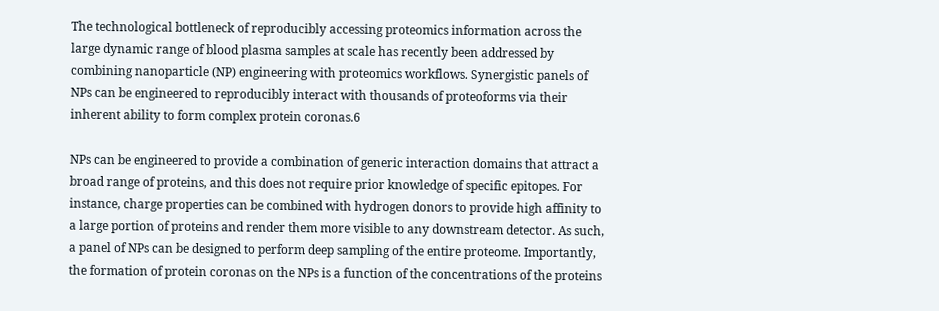The technological bottleneck of reproducibly accessing proteomics information across the large dynamic range of blood plasma samples at scale has recently been addressed by combining nanoparticle (NP) engineering with proteomics workflows. Synergistic panels of NPs can be engineered to reproducibly interact with thousands of proteoforms via their inherent ability to form complex protein coronas.6

NPs can be engineered to provide a combination of generic interaction domains that attract a broad range of proteins, and this does not require prior knowledge of specific epitopes. For instance, charge properties can be combined with hydrogen donors to provide high affinity to a large portion of proteins and render them more visible to any downstream detector. As such, a panel of NPs can be designed to perform deep sampling of the entire proteome. Importantly, the formation of protein coronas on the NPs is a function of the concentrations of the proteins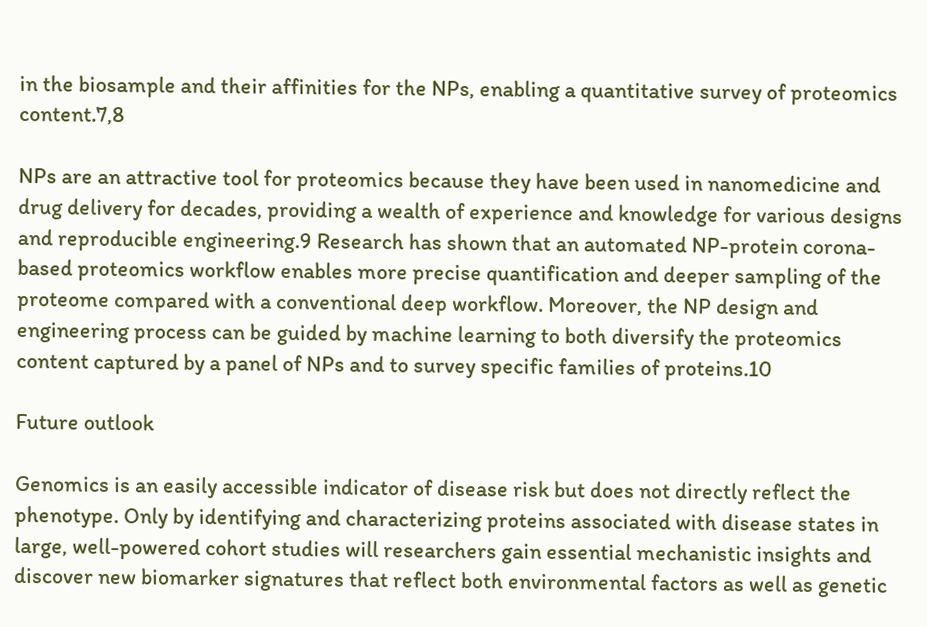in the biosample and their affinities for the NPs, enabling a quantitative survey of proteomics content.7,8

NPs are an attractive tool for proteomics because they have been used in nanomedicine and drug delivery for decades, providing a wealth of experience and knowledge for various designs and reproducible engineering.9 Research has shown that an automated NP-protein corona-based proteomics workflow enables more precise quantification and deeper sampling of the proteome compared with a conventional deep workflow. Moreover, the NP design and engineering process can be guided by machine learning to both diversify the proteomics content captured by a panel of NPs and to survey specific families of proteins.10

Future outlook

Genomics is an easily accessible indicator of disease risk but does not directly reflect the phenotype. Only by identifying and characterizing proteins associated with disease states in large, well-powered cohort studies will researchers gain essential mechanistic insights and discover new biomarker signatures that reflect both environmental factors as well as genetic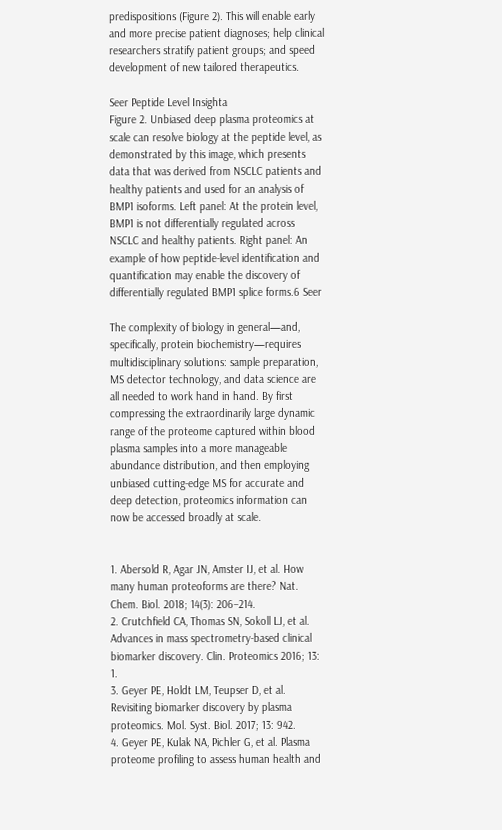predispositions (Figure 2). This will enable early and more precise patient diagnoses; help clinical researchers stratify patient groups; and speed development of new tailored therapeutics.

Seer Peptide Level Insighta
Figure 2. Unbiased deep plasma proteomics at scale can resolve biology at the peptide level, as demonstrated by this image, which presents data that was derived from NSCLC patients and healthy patients and used for an analysis of BMP1 isoforms. Left panel: At the protein level, BMP1 is not differentially regulated across NSCLC and healthy patients. Right panel: An example of how peptide-level identification and quantification may enable the discovery of differentially regulated BMP1 splice forms.6 Seer

The complexity of biology in general—and, specifically, protein biochemistry—requires multidisciplinary solutions: sample preparation, MS detector technology, and data science are all needed to work hand in hand. By first compressing the extraordinarily large dynamic range of the proteome captured within blood plasma samples into a more manageable abundance distribution, and then employing unbiased cutting-edge MS for accurate and deep detection, proteomics information can now be accessed broadly at scale.


1. Abersold R, Agar JN, Amster IJ, et al. How many human proteoforms are there? Nat. Chem. Biol. 2018; 14(3): 206–214.
2. Crutchfield CA, Thomas SN, Sokoll LJ, et al. Advances in mass spectrometry-based clinical biomarker discovery. Clin. Proteomics 2016; 13: 1.
3. Geyer PE, Holdt LM, Teupser D, et al. Revisiting biomarker discovery by plasma proteomics. Mol. Syst. Biol. 2017; 13: 942.
4. Geyer PE, Kulak NA, Pichler G, et al. Plasma proteome profiling to assess human health and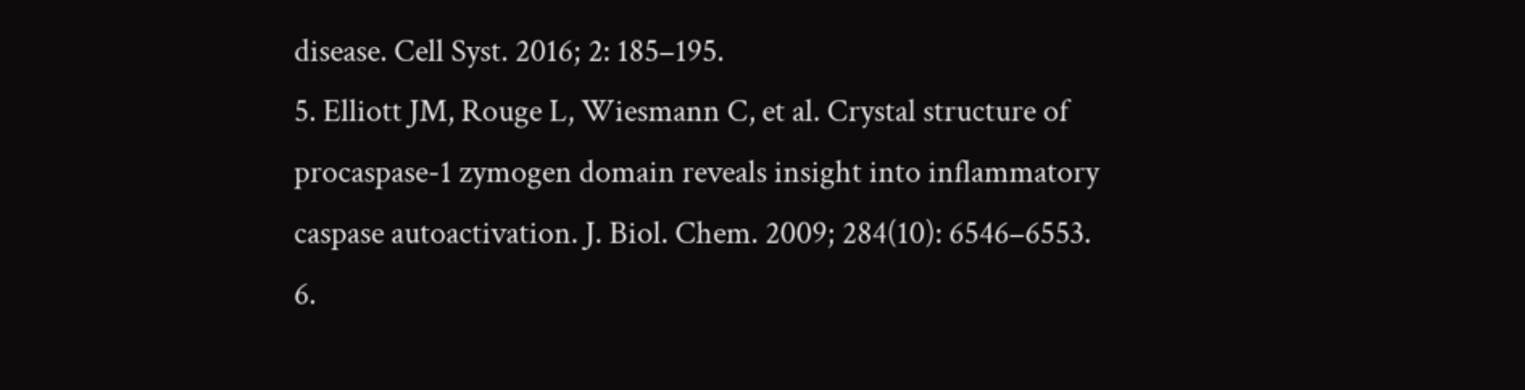disease. Cell Syst. 2016; 2: 185–195.
5. Elliott JM, Rouge L, Wiesmann C, et al. Crystal structure of procaspase-1 zymogen domain reveals insight into inflammatory caspase autoactivation. J. Biol. Chem. 2009; 284(10): 6546–6553.
6.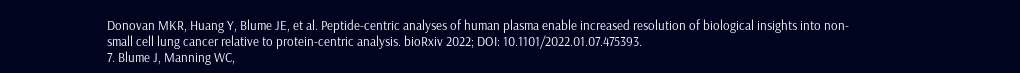Donovan MKR, Huang Y, Blume JE, et al. Peptide-centric analyses of human plasma enable increased resolution of biological insights into non-small cell lung cancer relative to protein-centric analysis. bioRxiv 2022; DOI: 10.1101/2022.01.07.475393.
7. Blume J, Manning WC,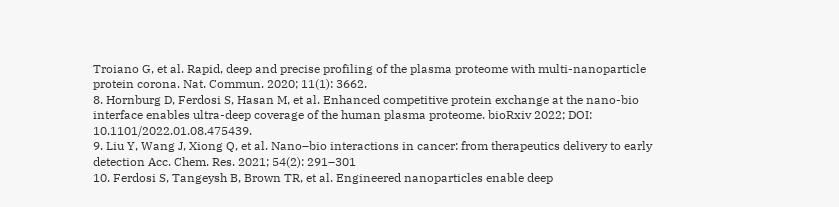Troiano G, et al. Rapid, deep and precise profiling of the plasma proteome with multi-nanoparticle protein corona. Nat. Commun. 2020; 11(1): 3662.
8. Hornburg D, Ferdosi S, Hasan M, et al. Enhanced competitive protein exchange at the nano-bio interface enables ultra-deep coverage of the human plasma proteome. bioRxiv 2022; DOI: 10.1101/2022.01.08.475439.
9. Liu Y, Wang J, Xiong Q, et al. Nano–bio interactions in cancer: from therapeutics delivery to early detection Acc. Chem. Res. 2021; 54(2): 291–301
10. Ferdosi S, Tangeysh B, Brown TR, et al. Engineered nanoparticles enable deep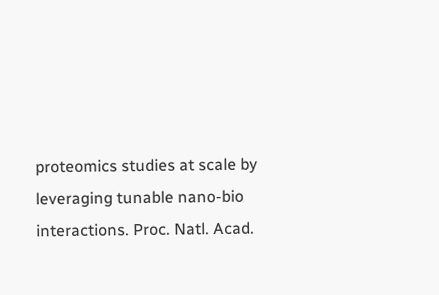proteomics studies at scale by leveraging tunable nano-bio interactions. Proc. Natl. Acad.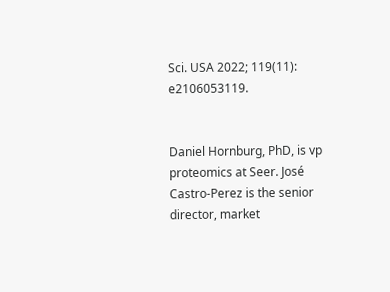Sci. USA 2022; 119(11): e2106053119.


Daniel Hornburg, PhD, is vp proteomics at Seer. José Castro-Perez is the senior director, market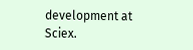development at Sciex.